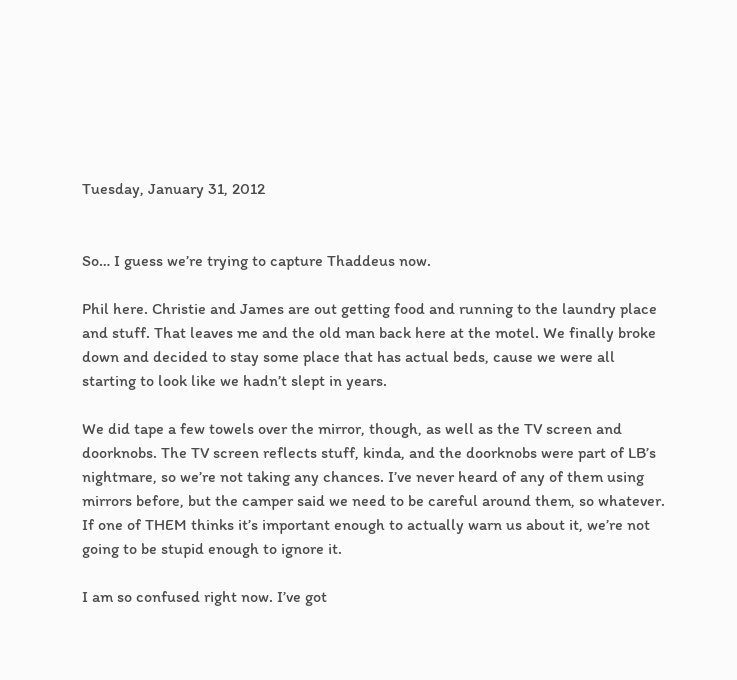Tuesday, January 31, 2012


So… I guess we’re trying to capture Thaddeus now.

Phil here. Christie and James are out getting food and running to the laundry place and stuff. That leaves me and the old man back here at the motel. We finally broke down and decided to stay some place that has actual beds, cause we were all starting to look like we hadn’t slept in years.

We did tape a few towels over the mirror, though, as well as the TV screen and doorknobs. The TV screen reflects stuff, kinda, and the doorknobs were part of LB’s nightmare, so we’re not taking any chances. I’ve never heard of any of them using mirrors before, but the camper said we need to be careful around them, so whatever. If one of THEM thinks it’s important enough to actually warn us about it, we’re not going to be stupid enough to ignore it.

I am so confused right now. I’ve got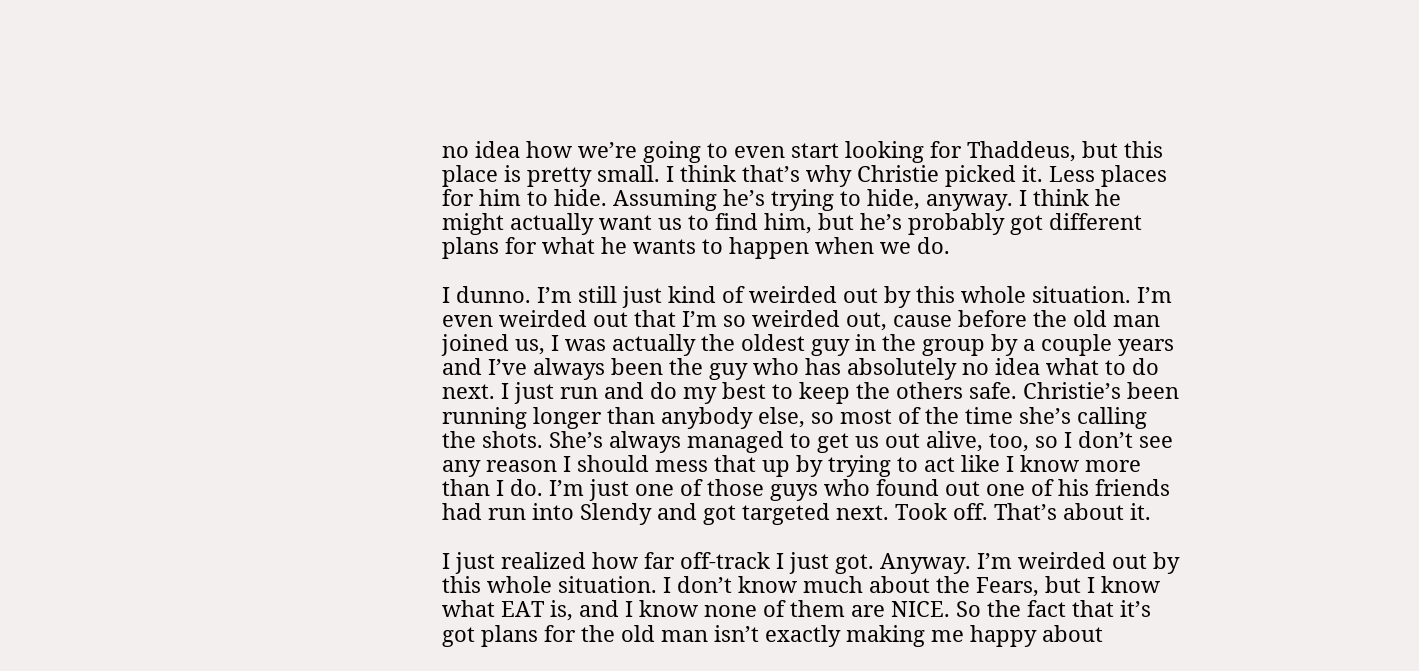no idea how we’re going to even start looking for Thaddeus, but this place is pretty small. I think that’s why Christie picked it. Less places for him to hide. Assuming he’s trying to hide, anyway. I think he might actually want us to find him, but he’s probably got different plans for what he wants to happen when we do.

I dunno. I’m still just kind of weirded out by this whole situation. I’m even weirded out that I’m so weirded out, cause before the old man joined us, I was actually the oldest guy in the group by a couple years and I’ve always been the guy who has absolutely no idea what to do next. I just run and do my best to keep the others safe. Christie’s been running longer than anybody else, so most of the time she’s calling the shots. She’s always managed to get us out alive, too, so I don’t see any reason I should mess that up by trying to act like I know more than I do. I’m just one of those guys who found out one of his friends had run into Slendy and got targeted next. Took off. That’s about it.

I just realized how far off-track I just got. Anyway. I’m weirded out by this whole situation. I don’t know much about the Fears, but I know what EAT is, and I know none of them are NICE. So the fact that it’s got plans for the old man isn’t exactly making me happy about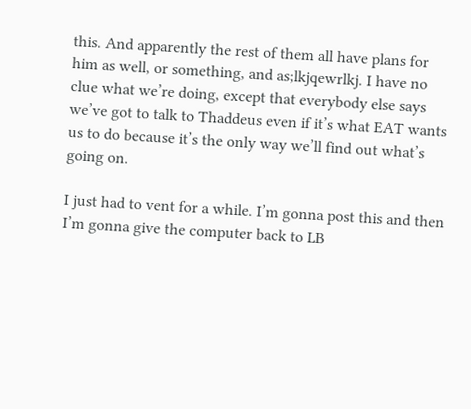this. And apparently the rest of them all have plans for him as well, or something, and as;lkjqewrlkj. I have no clue what we’re doing, except that everybody else says we’ve got to talk to Thaddeus even if it’s what EAT wants us to do because it’s the only way we’ll find out what’s going on.

I just had to vent for a while. I’m gonna post this and then I’m gonna give the computer back to LB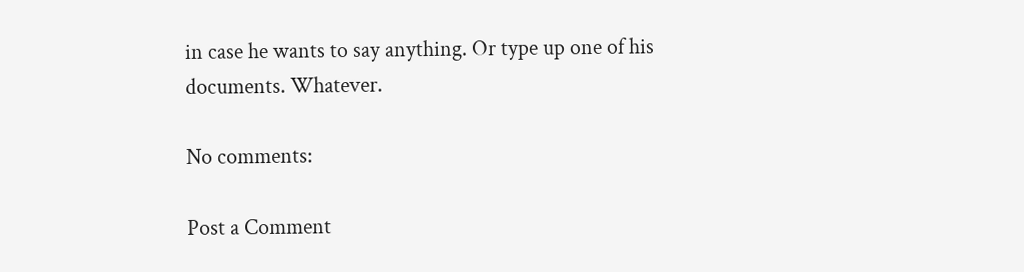in case he wants to say anything. Or type up one of his documents. Whatever.

No comments:

Post a Comment